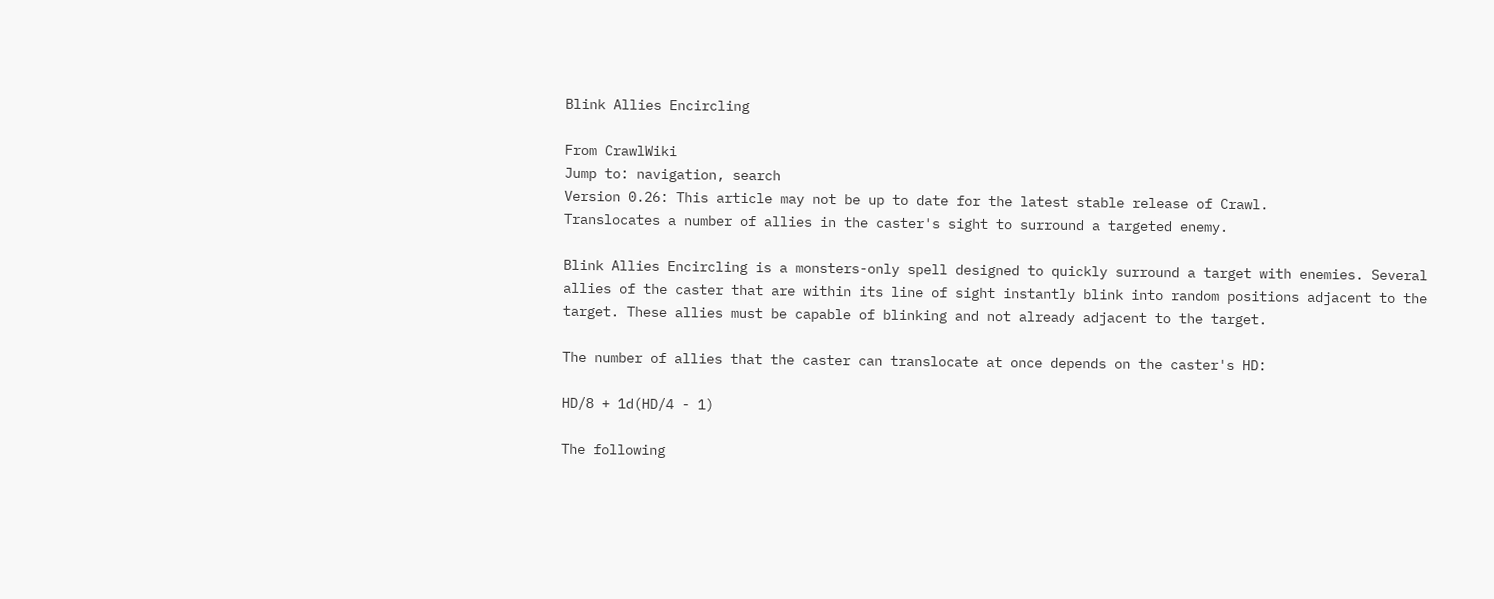Blink Allies Encircling

From CrawlWiki
Jump to: navigation, search
Version 0.26: This article may not be up to date for the latest stable release of Crawl.
Translocates a number of allies in the caster's sight to surround a targeted enemy.

Blink Allies Encircling is a monsters-only spell designed to quickly surround a target with enemies. Several allies of the caster that are within its line of sight instantly blink into random positions adjacent to the target. These allies must be capable of blinking and not already adjacent to the target.

The number of allies that the caster can translocate at once depends on the caster's HD:

HD/8 + 1d(HD/4 - 1)

The following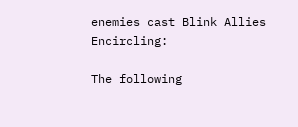enemies cast Blink Allies Encircling:

The following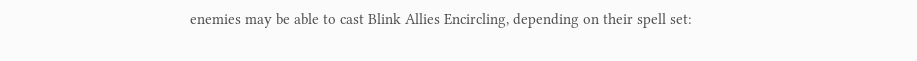enemies may be able to cast Blink Allies Encircling, depending on their spell set: